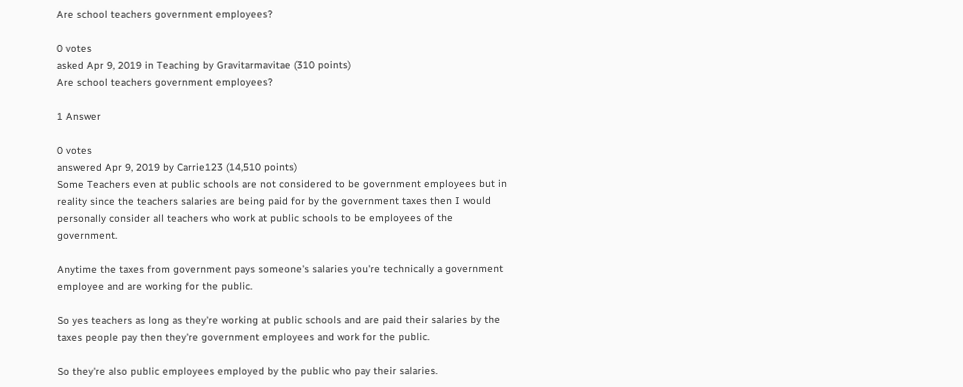Are school teachers government employees?

0 votes
asked Apr 9, 2019 in Teaching by Gravitarmavitae (310 points)
Are school teachers government employees?

1 Answer

0 votes
answered Apr 9, 2019 by Carrie123 (14,510 points)
Some Teachers even at public schools are not considered to be government employees but in reality since the teachers salaries are being paid for by the government taxes then I would personally consider all teachers who work at public schools to be employees of the government.

Anytime the taxes from government pays someone's salaries you're technically a government employee and are working for the public.

So yes teachers as long as they're working at public schools and are paid their salaries by the taxes people pay then they're government employees and work for the public.

So they're also public employees employed by the public who pay their salaries.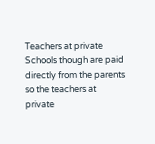Teachers at private Schools though are paid directly from the parents so the teachers at private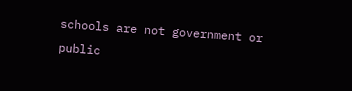schools are not government or public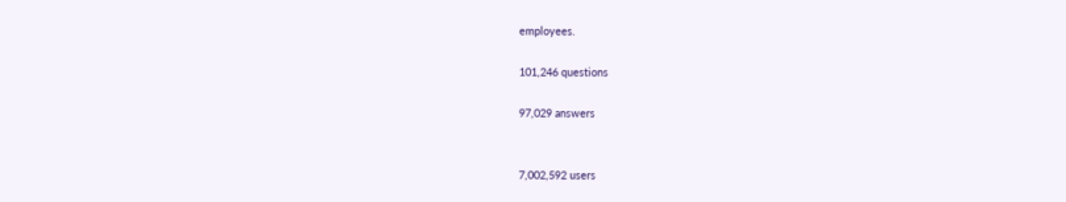employees.

101,246 questions

97,029 answers


7,002,592 users